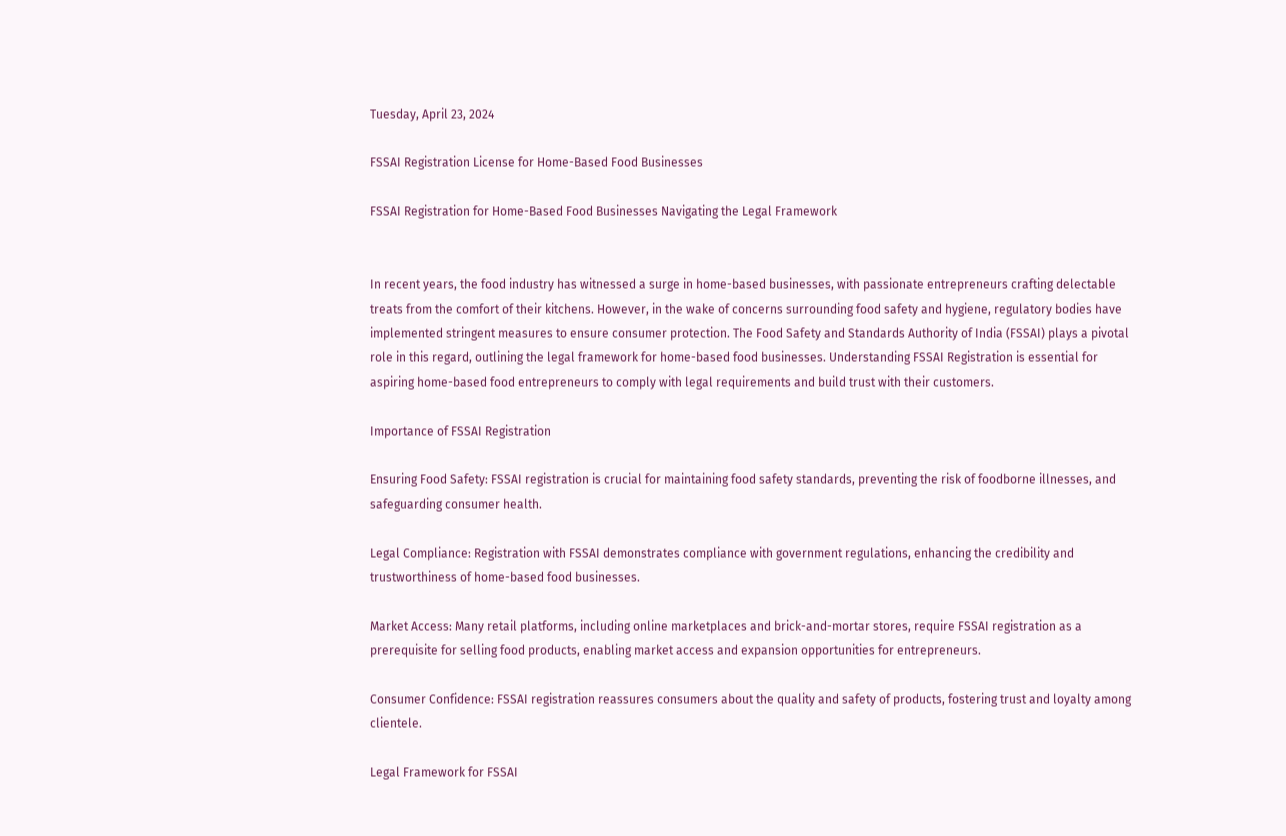Tuesday, April 23, 2024

FSSAI Registration License for Home-Based Food Businesses

FSSAI Registration for Home-Based Food Businesses Navigating the Legal Framework


In recent years, the food industry has witnessed a surge in home-based businesses, with passionate entrepreneurs crafting delectable treats from the comfort of their kitchens. However, in the wake of concerns surrounding food safety and hygiene, regulatory bodies have implemented stringent measures to ensure consumer protection. The Food Safety and Standards Authority of India (FSSAI) plays a pivotal role in this regard, outlining the legal framework for home-based food businesses. Understanding FSSAI Registration is essential for aspiring home-based food entrepreneurs to comply with legal requirements and build trust with their customers.

Importance of FSSAI Registration

Ensuring Food Safety: FSSAI registration is crucial for maintaining food safety standards, preventing the risk of foodborne illnesses, and safeguarding consumer health.

Legal Compliance: Registration with FSSAI demonstrates compliance with government regulations, enhancing the credibility and trustworthiness of home-based food businesses.

Market Access: Many retail platforms, including online marketplaces and brick-and-mortar stores, require FSSAI registration as a prerequisite for selling food products, enabling market access and expansion opportunities for entrepreneurs.

Consumer Confidence: FSSAI registration reassures consumers about the quality and safety of products, fostering trust and loyalty among clientele.

Legal Framework for FSSAI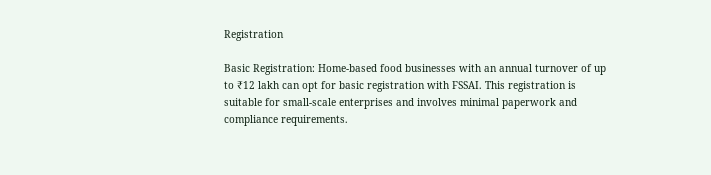Registration

Basic Registration: Home-based food businesses with an annual turnover of up to ₹12 lakh can opt for basic registration with FSSAI. This registration is suitable for small-scale enterprises and involves minimal paperwork and compliance requirements.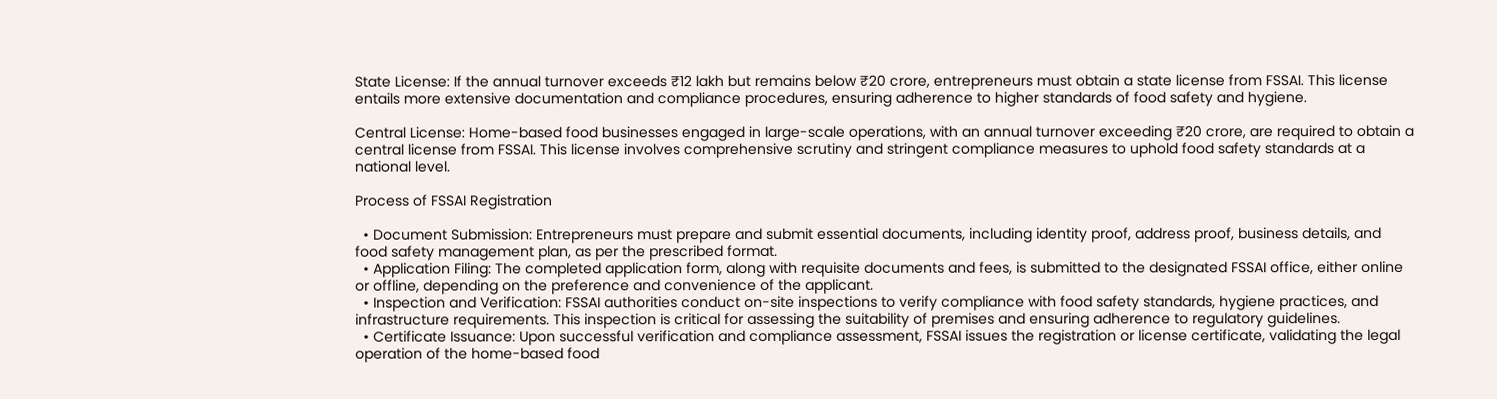State License: If the annual turnover exceeds ₹12 lakh but remains below ₹20 crore, entrepreneurs must obtain a state license from FSSAI. This license entails more extensive documentation and compliance procedures, ensuring adherence to higher standards of food safety and hygiene.

Central License: Home-based food businesses engaged in large-scale operations, with an annual turnover exceeding ₹20 crore, are required to obtain a central license from FSSAI. This license involves comprehensive scrutiny and stringent compliance measures to uphold food safety standards at a national level.

Process of FSSAI Registration

  • Document Submission: Entrepreneurs must prepare and submit essential documents, including identity proof, address proof, business details, and food safety management plan, as per the prescribed format.
  • Application Filing: The completed application form, along with requisite documents and fees, is submitted to the designated FSSAI office, either online or offline, depending on the preference and convenience of the applicant.
  • Inspection and Verification: FSSAI authorities conduct on-site inspections to verify compliance with food safety standards, hygiene practices, and infrastructure requirements. This inspection is critical for assessing the suitability of premises and ensuring adherence to regulatory guidelines.
  • Certificate Issuance: Upon successful verification and compliance assessment, FSSAI issues the registration or license certificate, validating the legal operation of the home-based food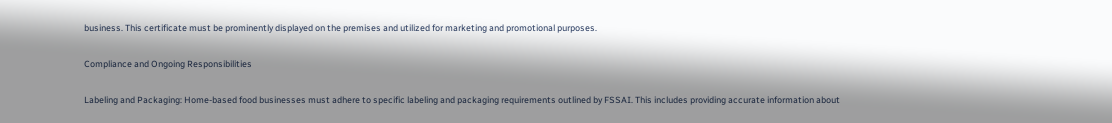business. This certificate must be prominently displayed on the premises and utilized for marketing and promotional purposes.

Compliance and Ongoing Responsibilities

Labeling and Packaging: Home-based food businesses must adhere to specific labeling and packaging requirements outlined by FSSAI. This includes providing accurate information about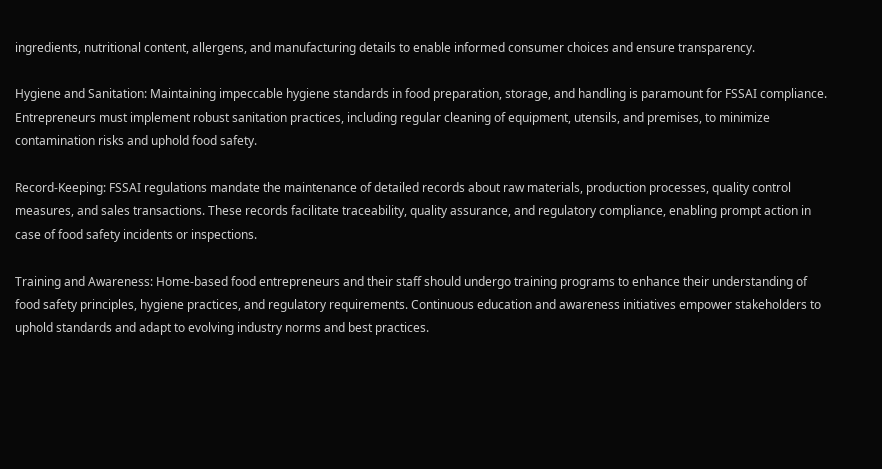ingredients, nutritional content, allergens, and manufacturing details to enable informed consumer choices and ensure transparency.

Hygiene and Sanitation: Maintaining impeccable hygiene standards in food preparation, storage, and handling is paramount for FSSAI compliance. Entrepreneurs must implement robust sanitation practices, including regular cleaning of equipment, utensils, and premises, to minimize contamination risks and uphold food safety.

Record-Keeping: FSSAI regulations mandate the maintenance of detailed records about raw materials, production processes, quality control measures, and sales transactions. These records facilitate traceability, quality assurance, and regulatory compliance, enabling prompt action in case of food safety incidents or inspections.

Training and Awareness: Home-based food entrepreneurs and their staff should undergo training programs to enhance their understanding of food safety principles, hygiene practices, and regulatory requirements. Continuous education and awareness initiatives empower stakeholders to uphold standards and adapt to evolving industry norms and best practices.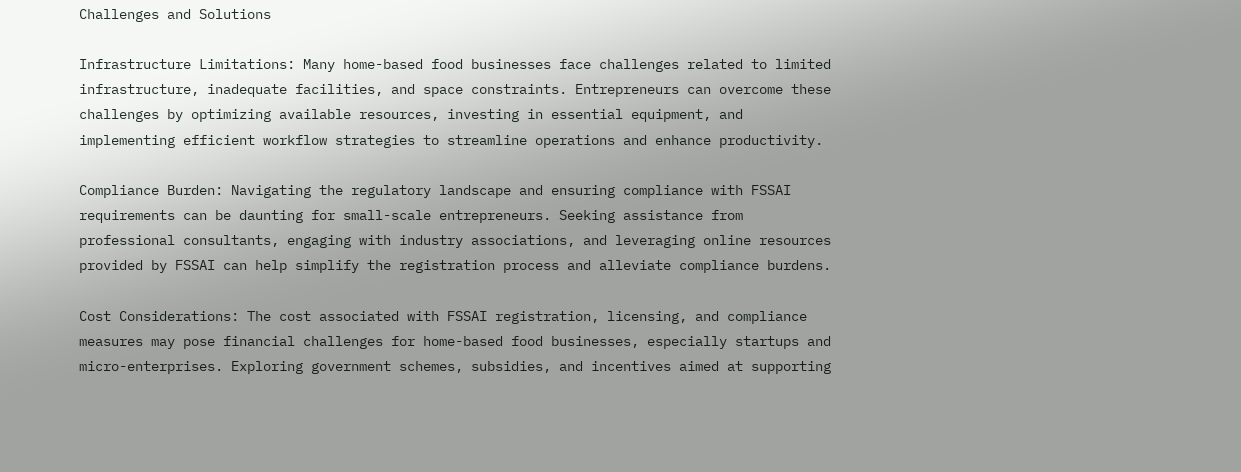Challenges and Solutions

Infrastructure Limitations: Many home-based food businesses face challenges related to limited infrastructure, inadequate facilities, and space constraints. Entrepreneurs can overcome these challenges by optimizing available resources, investing in essential equipment, and implementing efficient workflow strategies to streamline operations and enhance productivity.

Compliance Burden: Navigating the regulatory landscape and ensuring compliance with FSSAI requirements can be daunting for small-scale entrepreneurs. Seeking assistance from professional consultants, engaging with industry associations, and leveraging online resources provided by FSSAI can help simplify the registration process and alleviate compliance burdens.

Cost Considerations: The cost associated with FSSAI registration, licensing, and compliance measures may pose financial challenges for home-based food businesses, especially startups and micro-enterprises. Exploring government schemes, subsidies, and incentives aimed at supporting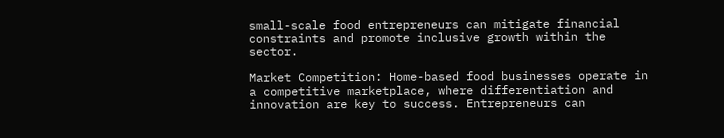small-scale food entrepreneurs can mitigate financial constraints and promote inclusive growth within the sector.

Market Competition: Home-based food businesses operate in a competitive marketplace, where differentiation and innovation are key to success. Entrepreneurs can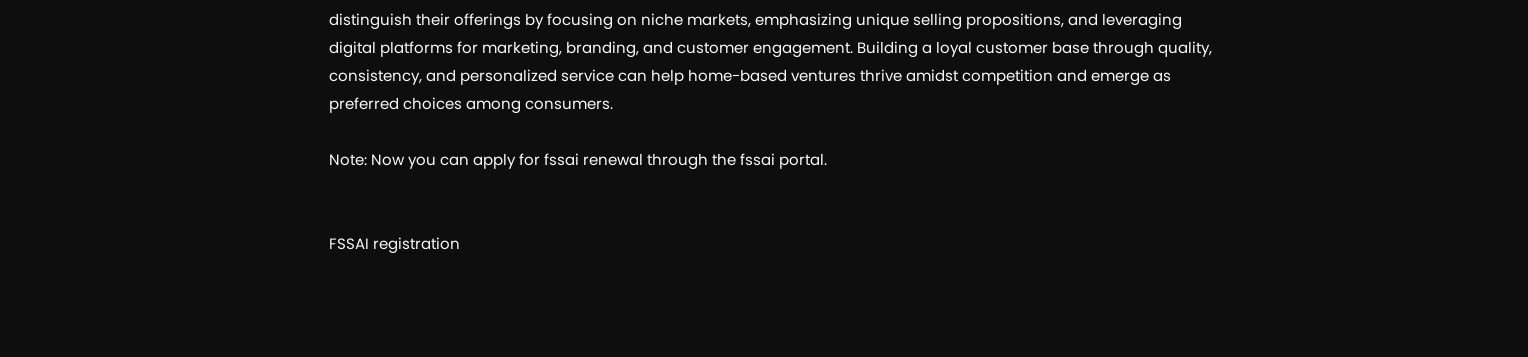distinguish their offerings by focusing on niche markets, emphasizing unique selling propositions, and leveraging digital platforms for marketing, branding, and customer engagement. Building a loyal customer base through quality, consistency, and personalized service can help home-based ventures thrive amidst competition and emerge as preferred choices among consumers.

Note: Now you can apply for fssai renewal through the fssai portal.


FSSAI registration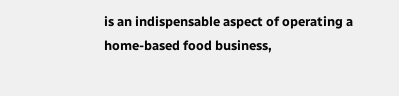is an indispensable aspect of operating a home-based food business,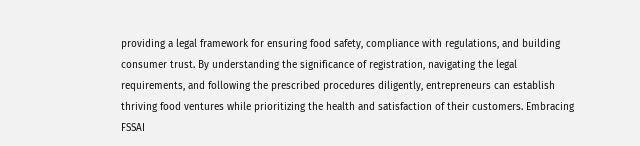providing a legal framework for ensuring food safety, compliance with regulations, and building consumer trust. By understanding the significance of registration, navigating the legal requirements, and following the prescribed procedures diligently, entrepreneurs can establish thriving food ventures while prioritizing the health and satisfaction of their customers. Embracing FSSAI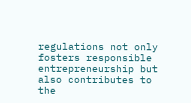regulations not only fosters responsible entrepreneurship but also contributes to the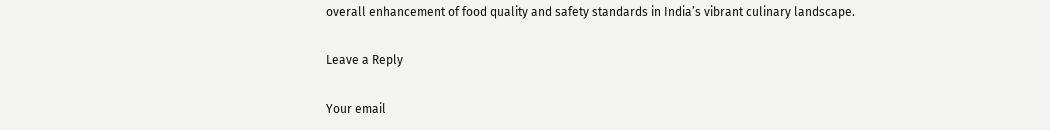overall enhancement of food quality and safety standards in India’s vibrant culinary landscape.

Leave a Reply

Your email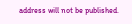address will not be published.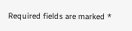Required fields are marked *